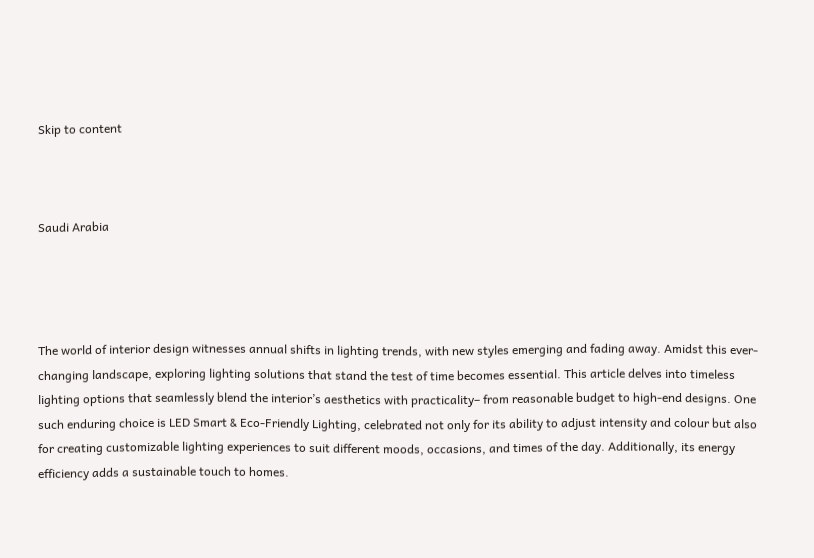Skip to content



Saudi Arabia




The world of interior design witnesses annual shifts in lighting trends, with new styles emerging and fading away. Amidst this ever-changing landscape, exploring lighting solutions that stand the test of time becomes essential. This article delves into timeless lighting options that seamlessly blend the interior’s aesthetics with practicality– from reasonable budget to high-end designs. One such enduring choice is LED Smart & Eco-Friendly Lighting, celebrated not only for its ability to adjust intensity and colour but also for creating customizable lighting experiences to suit different moods, occasions, and times of the day. Additionally, its energy efficiency adds a sustainable touch to homes.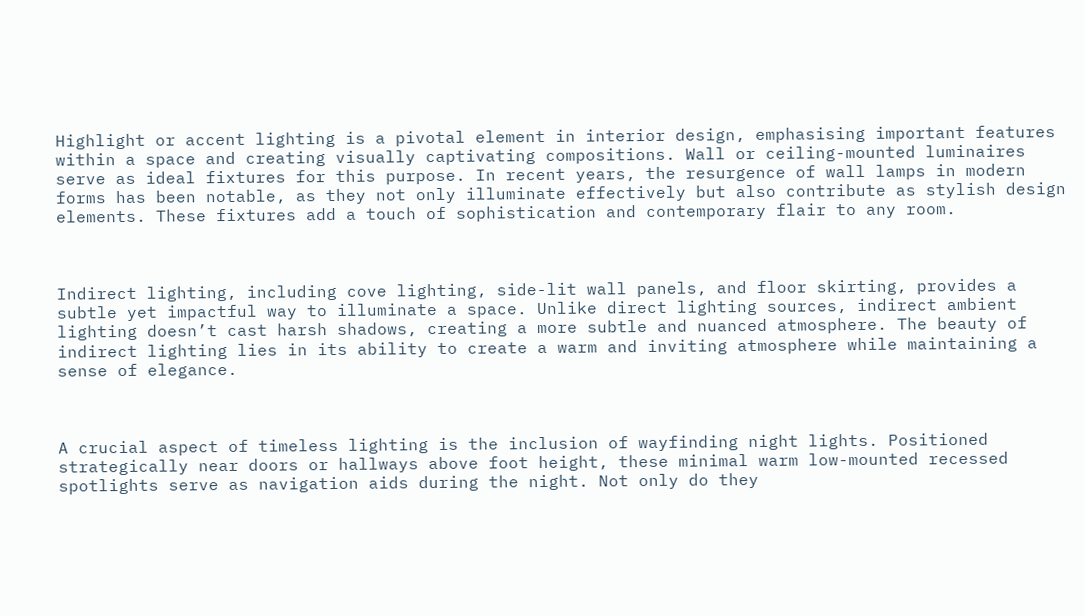Highlight or accent lighting is a pivotal element in interior design, emphasising important features within a space and creating visually captivating compositions. Wall or ceiling-mounted luminaires serve as ideal fixtures for this purpose. In recent years, the resurgence of wall lamps in modern forms has been notable, as they not only illuminate effectively but also contribute as stylish design elements. These fixtures add a touch of sophistication and contemporary flair to any room.



Indirect lighting, including cove lighting, side-lit wall panels, and floor skirting, provides a subtle yet impactful way to illuminate a space. Unlike direct lighting sources, indirect ambient lighting doesn’t cast harsh shadows, creating a more subtle and nuanced atmosphere. The beauty of indirect lighting lies in its ability to create a warm and inviting atmosphere while maintaining a sense of elegance.



A crucial aspect of timeless lighting is the inclusion of wayfinding night lights. Positioned strategically near doors or hallways above foot height, these minimal warm low-mounted recessed spotlights serve as navigation aids during the night. Not only do they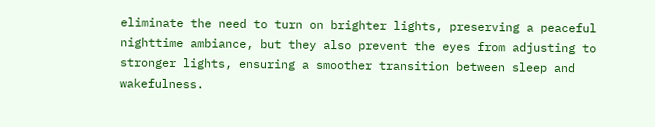eliminate the need to turn on brighter lights, preserving a peaceful nighttime ambiance, but they also prevent the eyes from adjusting to stronger lights, ensuring a smoother transition between sleep and wakefulness.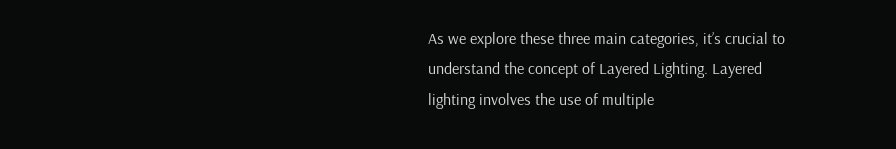As we explore these three main categories, it’s crucial to understand the concept of Layered Lighting. Layered lighting involves the use of multiple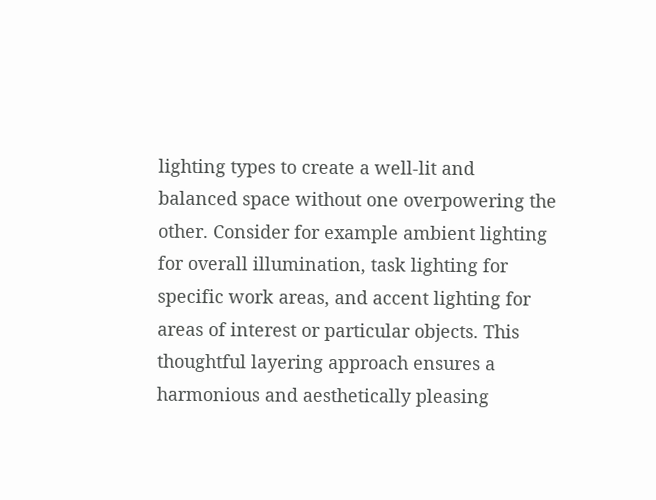lighting types to create a well-lit and balanced space without one overpowering the other. Consider for example ambient lighting for overall illumination, task lighting for specific work areas, and accent lighting for areas of interest or particular objects. This thoughtful layering approach ensures a harmonious and aesthetically pleasing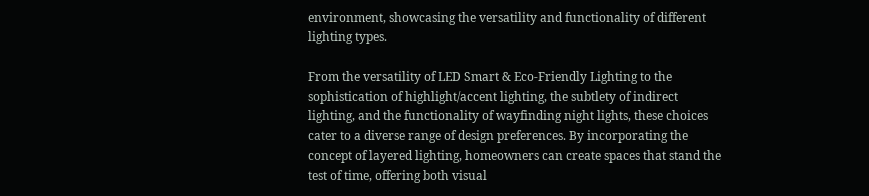environment, showcasing the versatility and functionality of different lighting types.

From the versatility of LED Smart & Eco-Friendly Lighting to the sophistication of highlight/accent lighting, the subtlety of indirect lighting, and the functionality of wayfinding night lights, these choices cater to a diverse range of design preferences. By incorporating the concept of layered lighting, homeowners can create spaces that stand the test of time, offering both visual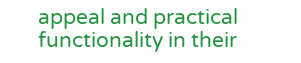appeal and practical functionality in their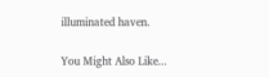illuminated haven.

You Might Also Like...